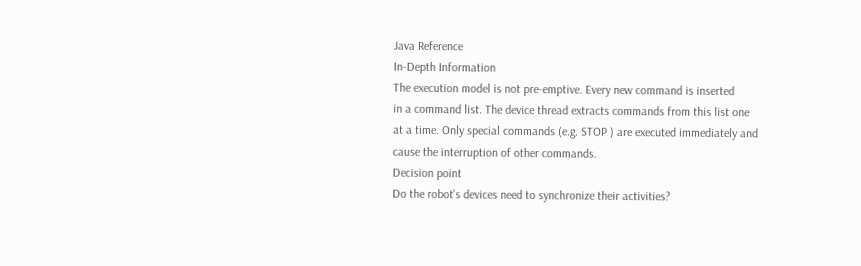Java Reference
In-Depth Information
The execution model is not pre-emptive. Every new command is inserted
in a command list. The device thread extracts commands from this list one
at a time. Only special commands (e.g. STOP ) are executed immediately and
cause the interruption of other commands.
Decision point
Do the robot's devices need to synchronize their activities?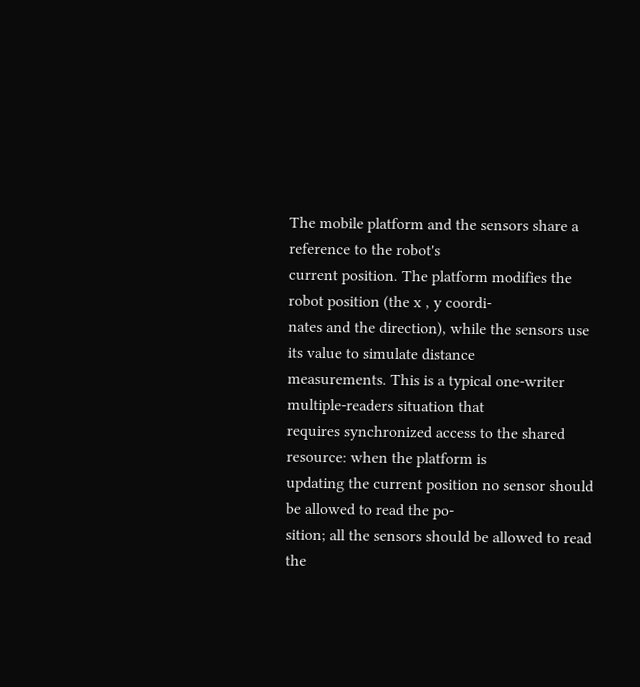The mobile platform and the sensors share a reference to the robot's
current position. The platform modifies the robot position (the x , y coordi-
nates and the direction), while the sensors use its value to simulate distance
measurements. This is a typical one-writer
multiple-readers situation that
requires synchronized access to the shared resource: when the platform is
updating the current position no sensor should be allowed to read the po-
sition; all the sensors should be allowed to read the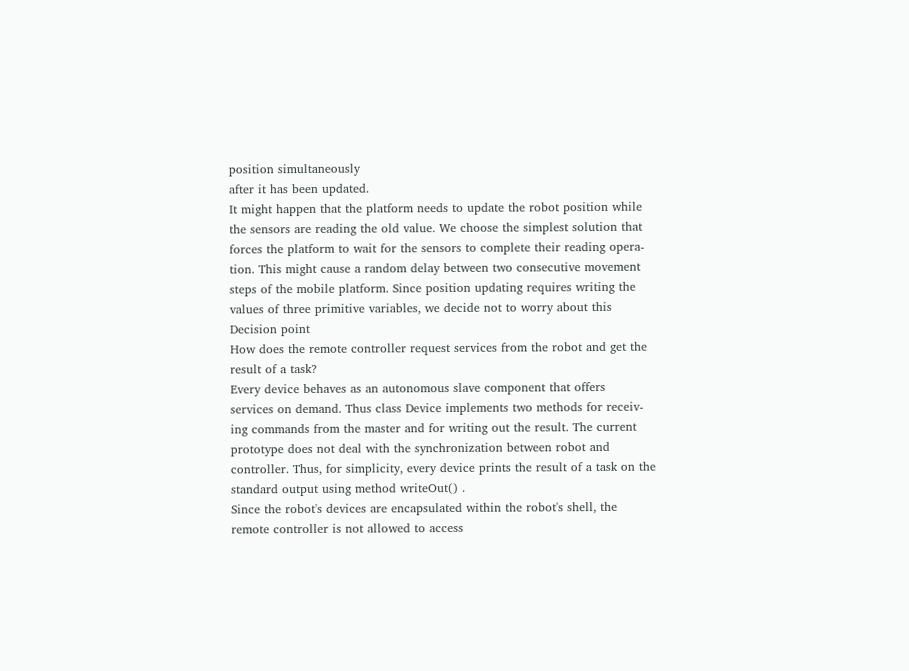position simultaneously
after it has been updated.
It might happen that the platform needs to update the robot position while
the sensors are reading the old value. We choose the simplest solution that
forces the platform to wait for the sensors to complete their reading opera-
tion. This might cause a random delay between two consecutive movement
steps of the mobile platform. Since position updating requires writing the
values of three primitive variables, we decide not to worry about this
Decision point
How does the remote controller request services from the robot and get the
result of a task?
Every device behaves as an autonomous slave component that offers
services on demand. Thus class Device implements two methods for receiv-
ing commands from the master and for writing out the result. The current
prototype does not deal with the synchronization between robot and
controller. Thus, for simplicity, every device prints the result of a task on the
standard output using method writeOut() .
Since the robot's devices are encapsulated within the robot's shell, the
remote controller is not allowed to access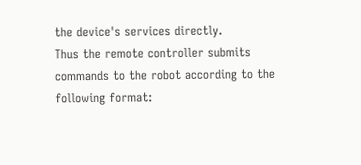the device's services directly.
Thus the remote controller submits commands to the robot according to the
following format: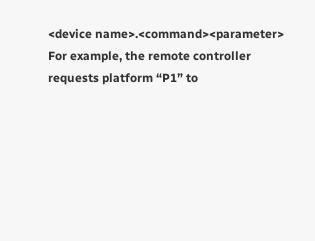<device name>.<command><parameter>
For example, the remote controller requests platform “P1” to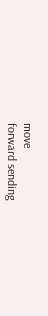move
forward sending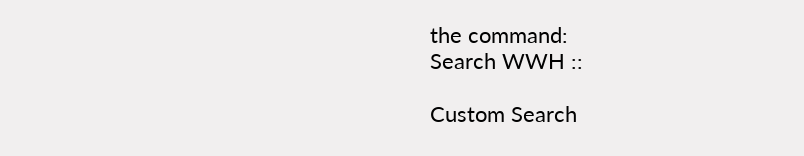the command:
Search WWH ::

Custom Search